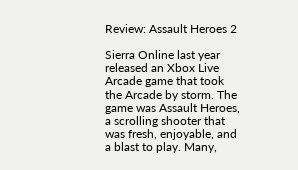Review: Assault Heroes 2

Sierra Online last year released an Xbox Live Arcade game that took the Arcade by storm. The game was Assault Heroes, a scrolling shooter that was fresh, enjoyable, and a blast to play. Many,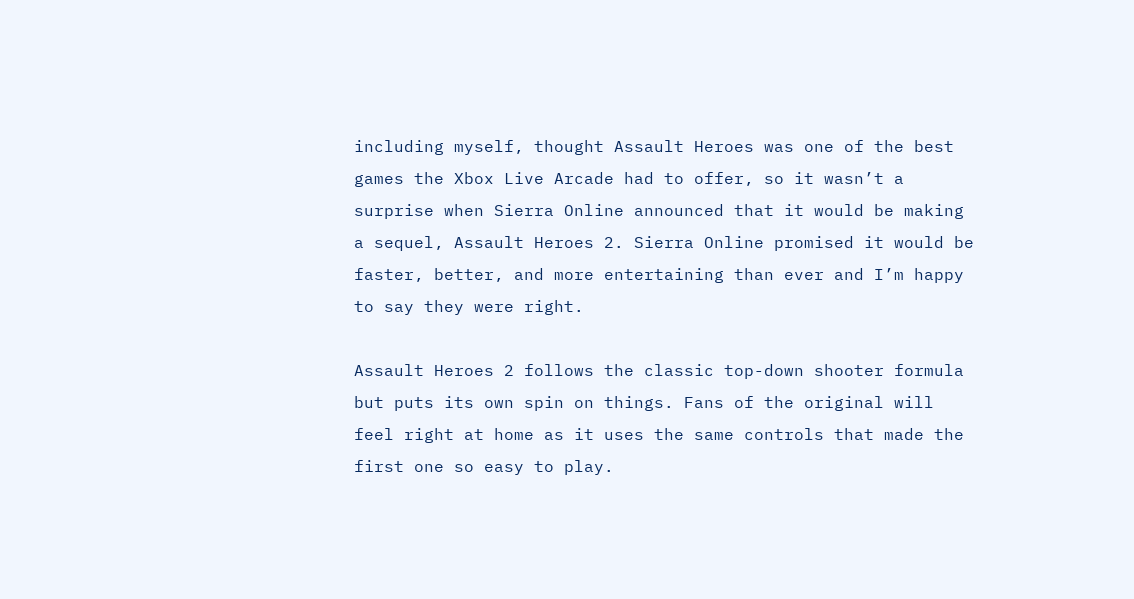including myself, thought Assault Heroes was one of the best games the Xbox Live Arcade had to offer, so it wasn’t a surprise when Sierra Online announced that it would be making a sequel, Assault Heroes 2. Sierra Online promised it would be faster, better, and more entertaining than ever and I’m happy to say they were right.

Assault Heroes 2 follows the classic top-down shooter formula but puts its own spin on things. Fans of the original will feel right at home as it uses the same controls that made the first one so easy to play.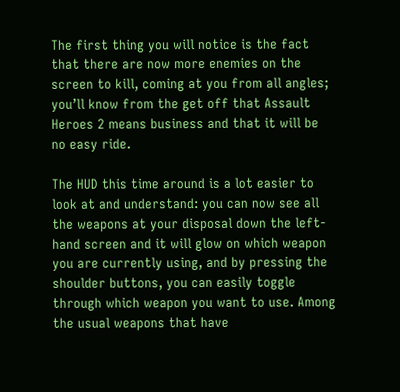The first thing you will notice is the fact that there are now more enemies on the screen to kill, coming at you from all angles; you’ll know from the get off that Assault Heroes 2 means business and that it will be no easy ride.

The HUD this time around is a lot easier to look at and understand: you can now see all the weapons at your disposal down the left-hand screen and it will glow on which weapon you are currently using, and by pressing the shoulder buttons, you can easily toggle through which weapon you want to use. Among the usual weapons that have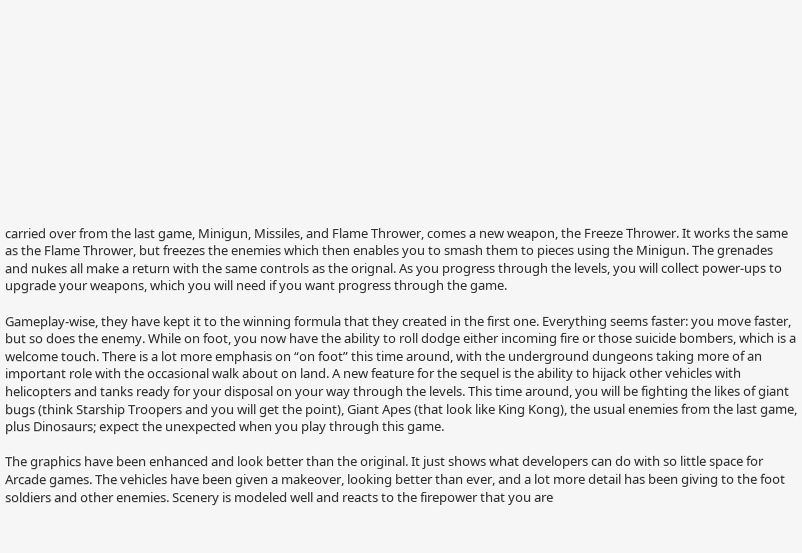carried over from the last game, Minigun, Missiles, and Flame Thrower, comes a new weapon, the Freeze Thrower. It works the same as the Flame Thrower, but freezes the enemies which then enables you to smash them to pieces using the Minigun. The grenades and nukes all make a return with the same controls as the orignal. As you progress through the levels, you will collect power-ups to upgrade your weapons, which you will need if you want progress through the game.

Gameplay-wise, they have kept it to the winning formula that they created in the first one. Everything seems faster: you move faster, but so does the enemy. While on foot, you now have the ability to roll dodge either incoming fire or those suicide bombers, which is a welcome touch. There is a lot more emphasis on “on foot” this time around, with the underground dungeons taking more of an important role with the occasional walk about on land. A new feature for the sequel is the ability to hijack other vehicles with helicopters and tanks ready for your disposal on your way through the levels. This time around, you will be fighting the likes of giant bugs (think Starship Troopers and you will get the point), Giant Apes (that look like King Kong), the usual enemies from the last game, plus Dinosaurs; expect the unexpected when you play through this game.

The graphics have been enhanced and look better than the original. It just shows what developers can do with so little space for Arcade games. The vehicles have been given a makeover, looking better than ever, and a lot more detail has been giving to the foot soldiers and other enemies. Scenery is modeled well and reacts to the firepower that you are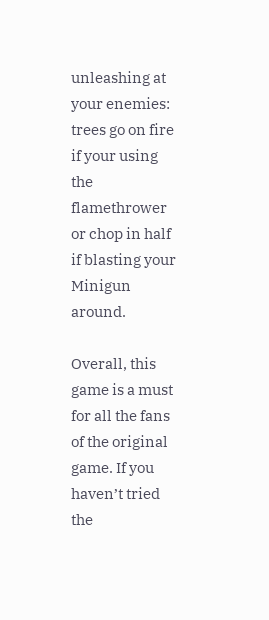unleashing at your enemies: trees go on fire if your using the flamethrower or chop in half if blasting your Minigun around.

Overall, this game is a must for all the fans of the original game. If you haven’t tried the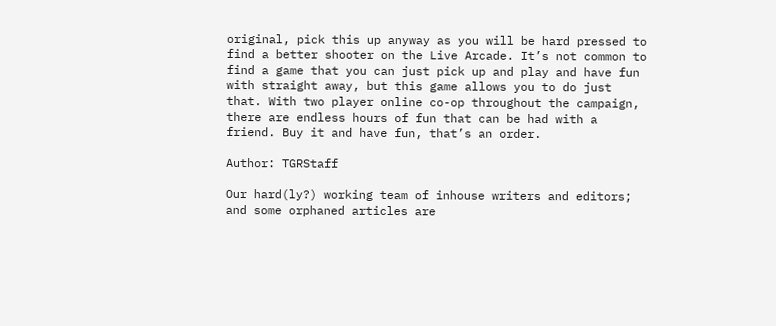original, pick this up anyway as you will be hard pressed to find a better shooter on the Live Arcade. It’s not common to find a game that you can just pick up and play and have fun with straight away, but this game allows you to do just that. With two player online co-op throughout the campaign, there are endless hours of fun that can be had with a friend. Buy it and have fun, that’s an order.

Author: TGRStaff

Our hard(ly?) working team of inhouse writers and editors; and some orphaned articles are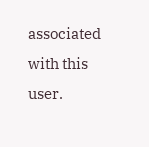associated with this user.